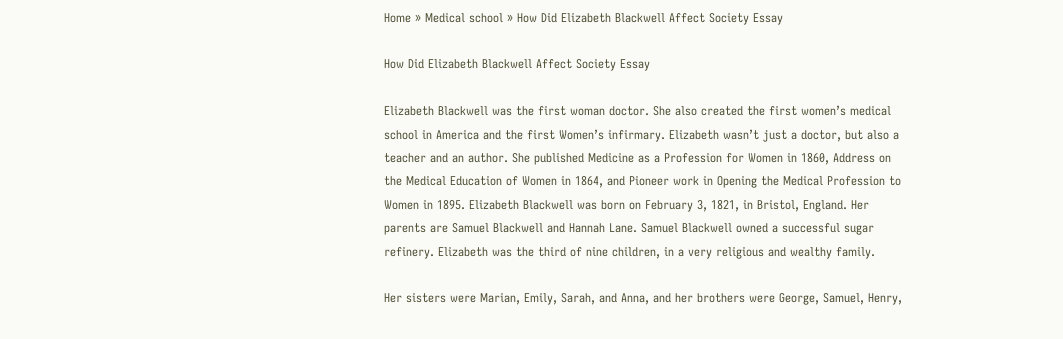Home » Medical school » How Did Elizabeth Blackwell Affect Society Essay

How Did Elizabeth Blackwell Affect Society Essay

Elizabeth Blackwell was the first woman doctor. She also created the first women’s medical school in America and the first Women’s infirmary. Elizabeth wasn’t just a doctor, but also a teacher and an author. She published Medicine as a Profession for Women in 1860, Address on the Medical Education of Women in 1864, and Pioneer work in Opening the Medical Profession to Women in 1895. Elizabeth Blackwell was born on February 3, 1821, in Bristol, England. Her parents are Samuel Blackwell and Hannah Lane. Samuel Blackwell owned a successful sugar refinery. Elizabeth was the third of nine children, in a very religious and wealthy family.

Her sisters were Marian, Emily, Sarah, and Anna, and her brothers were George, Samuel, Henry,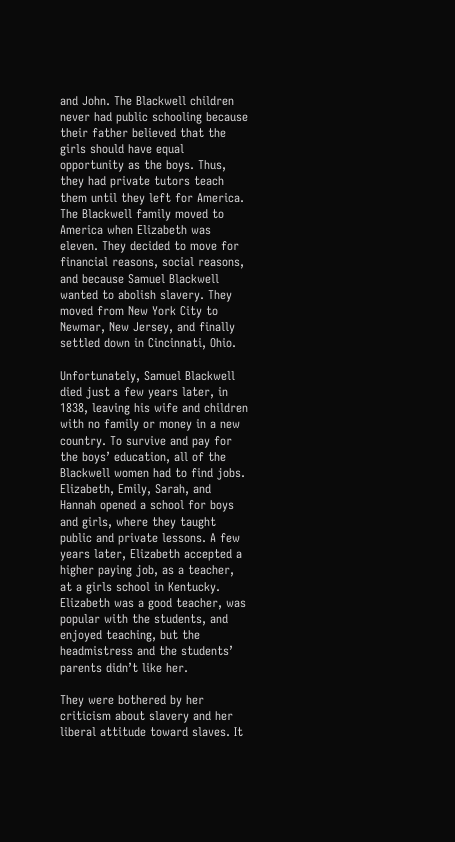and John. The Blackwell children never had public schooling because their father believed that the girls should have equal opportunity as the boys. Thus, they had private tutors teach them until they left for America. The Blackwell family moved to America when Elizabeth was eleven. They decided to move for financial reasons, social reasons, and because Samuel Blackwell wanted to abolish slavery. They moved from New York City to Newmar, New Jersey, and finally settled down in Cincinnati, Ohio.

Unfortunately, Samuel Blackwell died just a few years later, in 1838, leaving his wife and children with no family or money in a new country. To survive and pay for the boys’ education, all of the Blackwell women had to find jobs. Elizabeth, Emily, Sarah, and Hannah opened a school for boys and girls, where they taught public and private lessons. A few years later, Elizabeth accepted a higher paying job, as a teacher, at a girls school in Kentucky. Elizabeth was a good teacher, was popular with the students, and enjoyed teaching, but the headmistress and the students’ parents didn’t like her.

They were bothered by her criticism about slavery and her liberal attitude toward slaves. It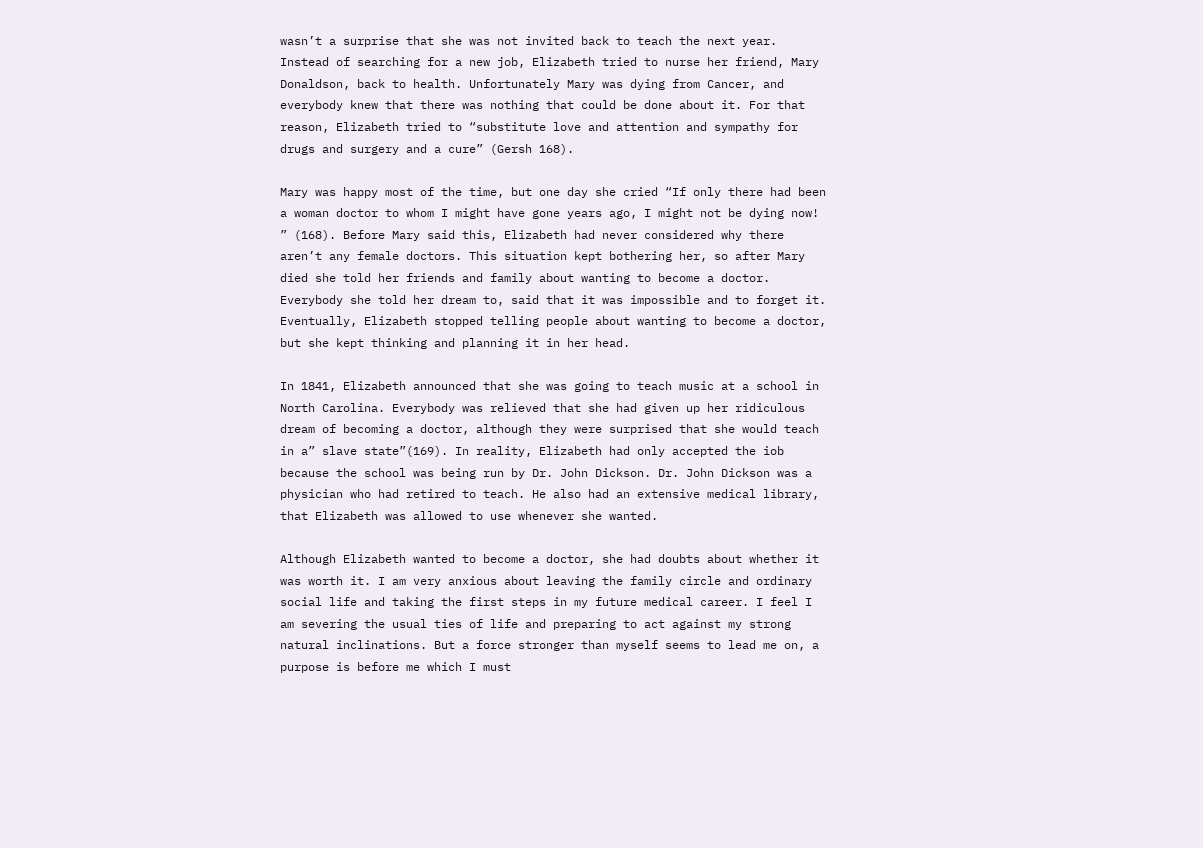wasn’t a surprise that she was not invited back to teach the next year. Instead of searching for a new job, Elizabeth tried to nurse her friend, Mary Donaldson, back to health. Unfortunately Mary was dying from Cancer, and everybody knew that there was nothing that could be done about it. For that reason, Elizabeth tried to “substitute love and attention and sympathy for drugs and surgery and a cure” (Gersh 168).

Mary was happy most of the time, but one day she cried “If only there had been a woman doctor to whom I might have gone years ago, I might not be dying now! ” (168). Before Mary said this, Elizabeth had never considered why there aren’t any female doctors. This situation kept bothering her, so after Mary died she told her friends and family about wanting to become a doctor. Everybody she told her dream to, said that it was impossible and to forget it. Eventually, Elizabeth stopped telling people about wanting to become a doctor, but she kept thinking and planning it in her head.

In 1841, Elizabeth announced that she was going to teach music at a school in North Carolina. Everybody was relieved that she had given up her ridiculous dream of becoming a doctor, although they were surprised that she would teach in a” slave state”(169). In reality, Elizabeth had only accepted the iob because the school was being run by Dr. John Dickson. Dr. John Dickson was a physician who had retired to teach. He also had an extensive medical library, that Elizabeth was allowed to use whenever she wanted.

Although Elizabeth wanted to become a doctor, she had doubts about whether it was worth it. I am very anxious about leaving the family circle and ordinary social life and taking the first steps in my future medical career. I feel I am severing the usual ties of life and preparing to act against my strong natural inclinations. But a force stronger than myself seems to lead me on, a purpose is before me which I must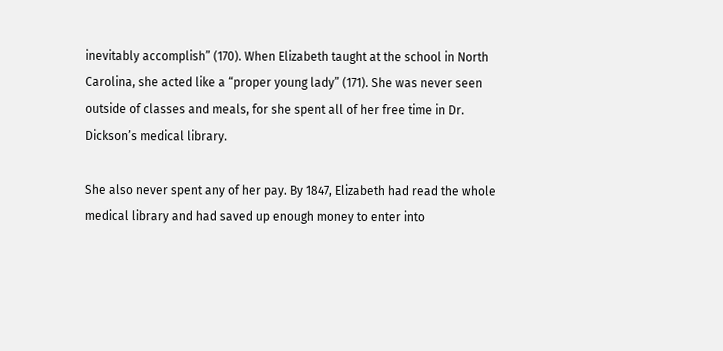inevitably accomplish” (170). When Elizabeth taught at the school in North Carolina, she acted like a “proper young lady” (171). She was never seen outside of classes and meals, for she spent all of her free time in Dr. Dickson’s medical library.

She also never spent any of her pay. By 1847, Elizabeth had read the whole medical library and had saved up enough money to enter into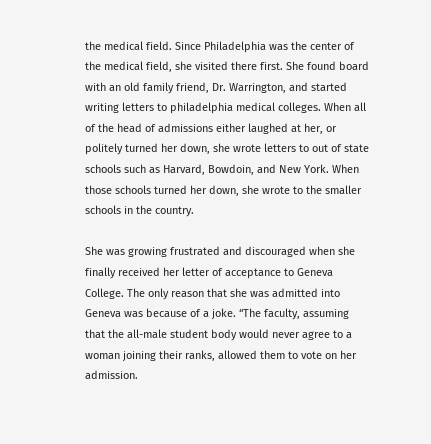the medical field. Since Philadelphia was the center of the medical field, she visited there first. She found board with an old family friend, Dr. Warrington, and started writing letters to philadelphia medical colleges. When all of the head of admissions either laughed at her, or politely turned her down, she wrote letters to out of state schools such as Harvard, Bowdoin, and New York. When those schools turned her down, she wrote to the smaller schools in the country.

She was growing frustrated and discouraged when she finally received her letter of acceptance to Geneva College. The only reason that she was admitted into Geneva was because of a joke. “The faculty, assuming that the all-male student body would never agree to a woman joining their ranks, allowed them to vote on her admission.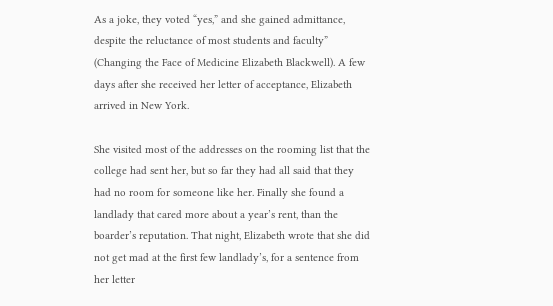As a joke, they voted “yes,” and she gained admittance, despite the reluctance of most students and faculty” (Changing the Face of Medicine Elizabeth Blackwell). A few days after she received her letter of acceptance, Elizabeth arrived in New York.

She visited most of the addresses on the rooming list that the college had sent her, but so far they had all said that they had no room for someone like her. Finally she found a landlady that cared more about a year’s rent, than the boarder’s reputation. That night, Elizabeth wrote that she did not get mad at the first few landlady’s, for a sentence from her letter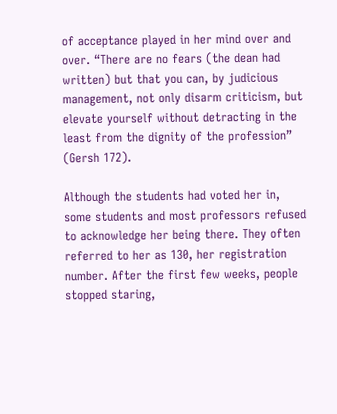of acceptance played in her mind over and over. “There are no fears (the dean had written) but that you can, by judicious management, not only disarm criticism, but elevate yourself without detracting in the least from the dignity of the profession” (Gersh 172).

Although the students had voted her in, some students and most professors refused to acknowledge her being there. They often referred to her as 130, her registration number. After the first few weeks, people stopped staring,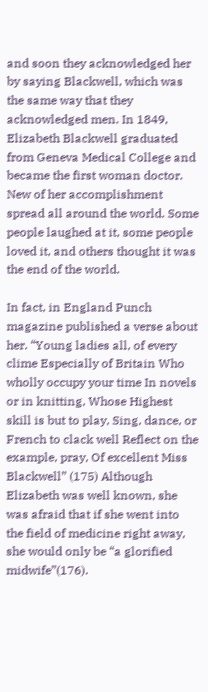and soon they acknowledged her by saying Blackwell, which was the same way that they acknowledged men. In 1849, Elizabeth Blackwell graduated from Geneva Medical College and became the first woman doctor. New of her accomplishment spread all around the world. Some people laughed at it, some people loved it, and others thought it was the end of the world.

In fact, in England Punch magazine published a verse about her. “Young ladies all, of every clime Especially of Britain Who wholly occupy your time In novels or in knitting, Whose Highest skill is but to play, Sing, dance, or French to clack well Reflect on the example, pray, Of excellent Miss Blackwell” (175) Although Elizabeth was well known, she was afraid that if she went into the field of medicine right away, she would only be “a glorified midwife”(176).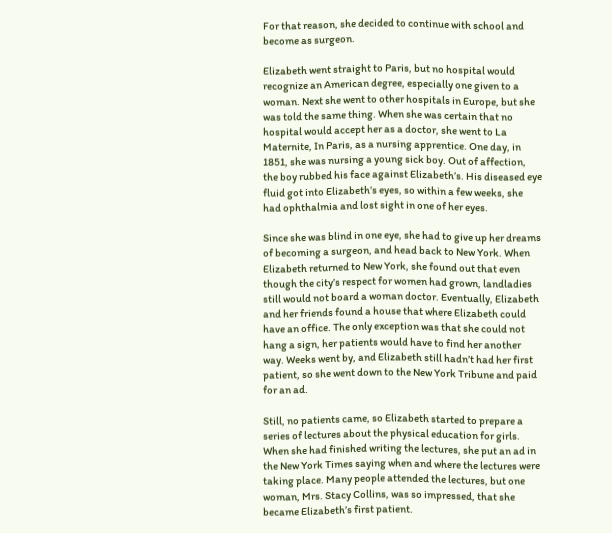For that reason, she decided to continue with school and become as surgeon.

Elizabeth went straight to Paris, but no hospital would recognize an American degree, especially one given to a woman. Next she went to other hospitals in Europe, but she was told the same thing. When she was certain that no hospital would accept her as a doctor, she went to La Maternite, In Paris, as a nursing apprentice. One day, in 1851, she was nursing a young sick boy. Out of affection, the boy rubbed his face against Elizabeth’s. His diseased eye fluid got into Elizabeth’s eyes, so within a few weeks, she had ophthalmia and lost sight in one of her eyes.

Since she was blind in one eye, she had to give up her dreams of becoming a surgeon, and head back to New York. When Elizabeth returned to New York, she found out that even though the city’s respect for women had grown, landladies still would not board a woman doctor. Eventually, Elizabeth and her friends found a house that where Elizabeth could have an office. The only exception was that she could not hang a sign, her patients would have to find her another way. Weeks went by, and Elizabeth still hadn’t had her first patient, so she went down to the New York Tribune and paid for an ad.

Still, no patients came, so Elizabeth started to prepare a series of lectures about the physical education for girls. When she had finished writing the lectures, she put an ad in the New York Times saying when and where the lectures were taking place. Many people attended the lectures, but one woman, Mrs. Stacy Collins, was so impressed, that she became Elizabeth’s first patient.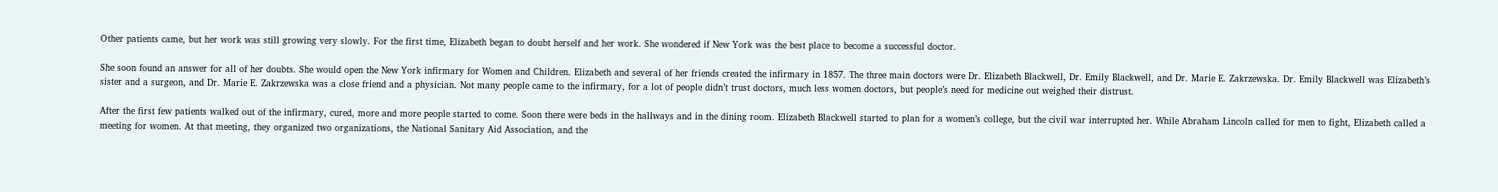Other patients came, but her work was still growing very slowly. For the first time, Elizabeth began to doubt herself and her work. She wondered if New York was the best place to become a successful doctor.

She soon found an answer for all of her doubts. She would open the New York infirmary for Women and Children. Elizabeth and several of her friends created the infirmary in 1857. The three main doctors were Dr. Elizabeth Blackwell, Dr. Emily Blackwell, and Dr. Marie E. Zakrzewska. Dr. Emily Blackwell was Elizabeth’s sister and a surgeon, and Dr. Marie E. Zakrzewska was a close friend and a physician. Not many people came to the infirmary, for a lot of people didn’t trust doctors, much less women doctors, but people’s need for medicine out weighed their distrust.

After the first few patients walked out of the infirmary, cured, more and more people started to come. Soon there were beds in the hallways and in the dining room. Elizabeth Blackwell started to plan for a women’s college, but the civil war interrupted her. While Abraham Lincoln called for men to fight, Elizabeth called a meeting for women. At that meeting, they organized two organizations, the National Sanitary Aid Association, and the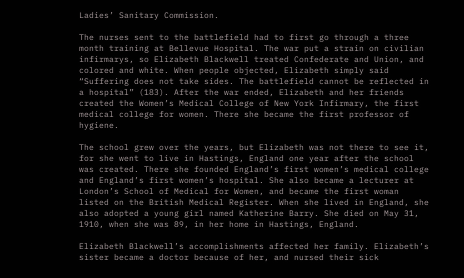Ladies’ Sanitary Commission.

The nurses sent to the battlefield had to first go through a three month training at Bellevue Hospital. The war put a strain on civilian infirmarys, so Elizabeth Blackwell treated Confederate and Union, and colored and white. When people objected, Elizabeth simply said “Suffering does not take sides. The battlefield cannot be reflected in a hospital” (183). After the war ended, Elizabeth and her friends created the Women’s Medical College of New York Infirmary, the first medical college for women. There she became the first professor of hygiene.

The school grew over the years, but Elizabeth was not there to see it, for she went to live in Hastings, England one year after the school was created. There she founded England’s first women’s medical college and England’s first women’s hospital. She also became a lecturer at London’s School of Medical for Women, and became the first woman listed on the British Medical Register. When she lived in England, she also adopted a young girl named Katherine Barry. She died on May 31, 1910, when she was 89, in her home in Hastings, England.

Elizabeth Blackwell’s accomplishments affected her family. Elizabeth’s sister became a doctor because of her, and nursed their sick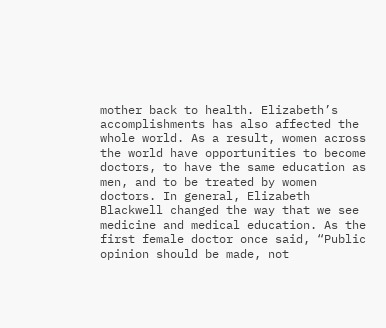mother back to health. Elizabeth’s accomplishments has also affected the whole world. As a result, women across the world have opportunities to become doctors, to have the same education as men, and to be treated by women doctors. In general, Elizabeth Blackwell changed the way that we see medicine and medical education. As the first female doctor once said, “Public opinion should be made, not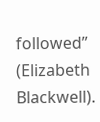followed” (Elizabeth Blackwell).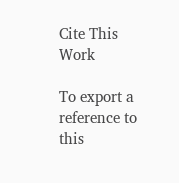Cite This Work

To export a reference to this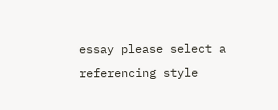essay please select a referencing style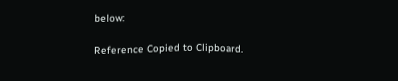below:

Reference Copied to Clipboard.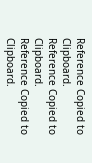Reference Copied to Clipboard.
Reference Copied to Clipboard.
Reference Copied to Clipboard.